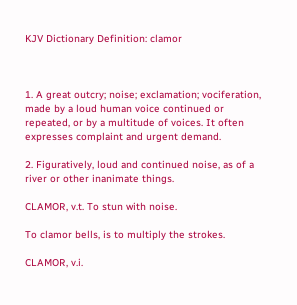KJV Dictionary Definition: clamor



1. A great outcry; noise; exclamation; vociferation, made by a loud human voice continued or repeated, or by a multitude of voices. It often expresses complaint and urgent demand.

2. Figuratively, loud and continued noise, as of a river or other inanimate things.

CLAMOR, v.t. To stun with noise.

To clamor bells, is to multiply the strokes.

CLAMOR, v.i.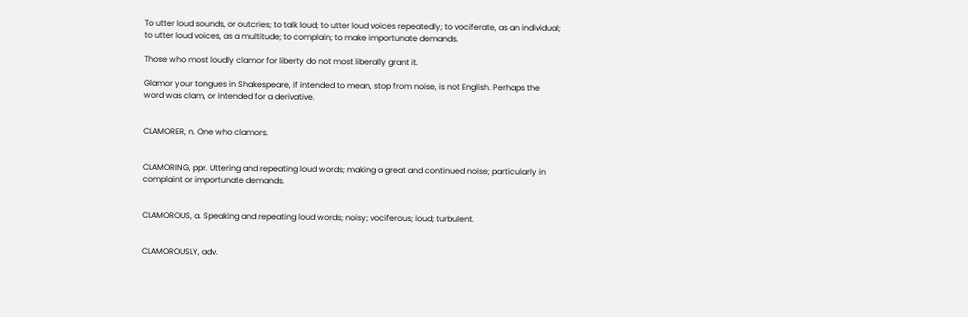To utter loud sounds, or outcries; to talk loud; to utter loud voices repeatedly; to vociferate, as an individual; to utter loud voices, as a multitude; to complain; to make importunate demands.

Those who most loudly clamor for liberty do not most liberally grant it.

Glamor your tongues in Shakespeare, if intended to mean, stop from noise, is not English. Perhaps the word was clam, or intended for a derivative.


CLAMORER, n. One who clamors.


CLAMORING, ppr. Uttering and repeating loud words; making a great and continued noise; particularly in complaint or importunate demands.


CLAMOROUS, a. Speaking and repeating loud words; noisy; vociferous; loud; turbulent.


CLAMOROUSLY, adv.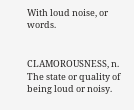With loud noise, or words.


CLAMOROUSNESS, n. The state or quality of being loud or noisy.